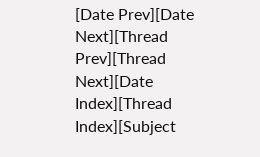[Date Prev][Date Next][Thread Prev][Thread Next][Date Index][Thread Index][Subject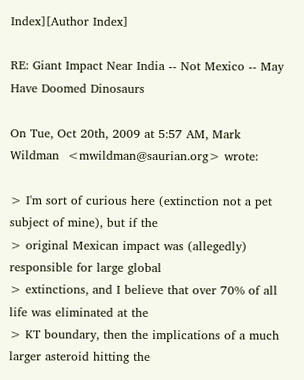Index][Author Index]

RE: Giant Impact Near India -- Not Mexico -- May Have Doomed Dinosaurs

On Tue, Oct 20th, 2009 at 5:57 AM, Mark Wildman  <mwildman@saurian.org> wrote:

> I'm sort of curious here (extinction not a pet subject of mine), but if the
> original Mexican impact was (allegedly) responsible for large global
> extinctions, and I believe that over 70% of all life was eliminated at the
> KT boundary, then the implications of a much larger asteroid hitting the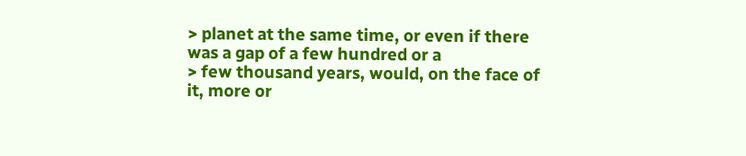> planet at the same time, or even if there was a gap of a few hundred or a
> few thousand years, would, on the face of it, more or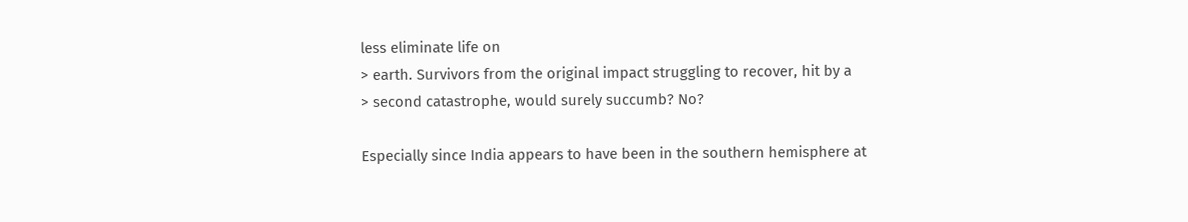less eliminate life on
> earth. Survivors from the original impact struggling to recover, hit by a
> second catastrophe, would surely succumb? No?

Especially since India appears to have been in the southern hemisphere at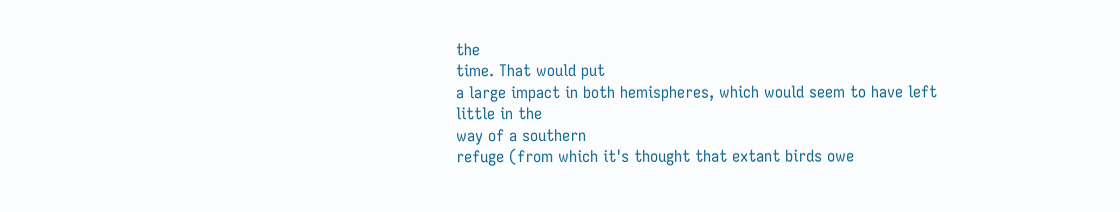the
time. That would put
a large impact in both hemispheres, which would seem to have left little in the
way of a southern
refuge (from which it's thought that extant birds owe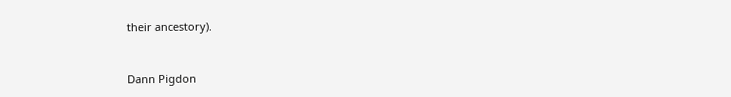their ancestory).


Dann Pigdon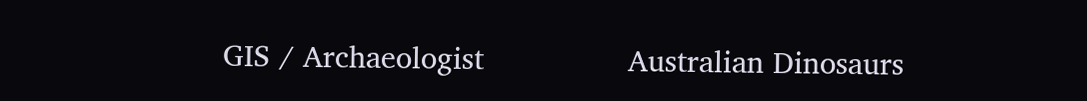GIS / Archaeologist                Australian Dinosaurs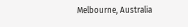Melbourne, Australia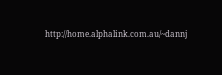http://home.alphalink.com.au/~dannj